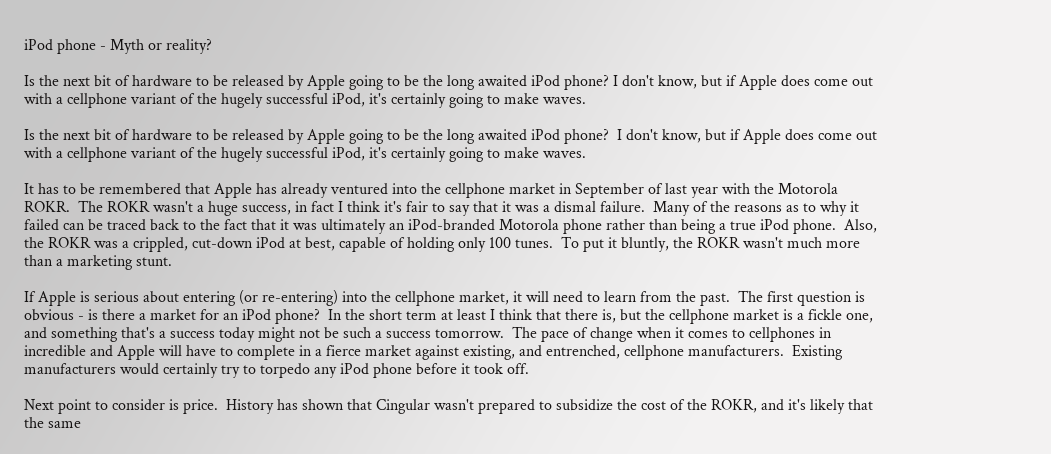iPod phone - Myth or reality?

Is the next bit of hardware to be released by Apple going to be the long awaited iPod phone? I don't know, but if Apple does come out with a cellphone variant of the hugely successful iPod, it's certainly going to make waves.

Is the next bit of hardware to be released by Apple going to be the long awaited iPod phone?  I don't know, but if Apple does come out with a cellphone variant of the hugely successful iPod, it's certainly going to make waves.

It has to be remembered that Apple has already ventured into the cellphone market in September of last year with the Motorola ROKR.  The ROKR wasn't a huge success, in fact I think it's fair to say that it was a dismal failure.  Many of the reasons as to why it failed can be traced back to the fact that it was ultimately an iPod-branded Motorola phone rather than being a true iPod phone.  Also, the ROKR was a crippled, cut-down iPod at best, capable of holding only 100 tunes.  To put it bluntly, the ROKR wasn't much more than a marketing stunt.

If Apple is serious about entering (or re-entering) into the cellphone market, it will need to learn from the past.  The first question is obvious - is there a market for an iPod phone?  In the short term at least I think that there is, but the cellphone market is a fickle one, and something that's a success today might not be such a success tomorrow.  The pace of change when it comes to cellphones in incredible and Apple will have to complete in a fierce market against existing, and entrenched, cellphone manufacturers.  Existing manufacturers would certainly try to torpedo any iPod phone before it took off.

Next point to consider is price.  History has shown that Cingular wasn't prepared to subsidize the cost of the ROKR, and it's likely that the same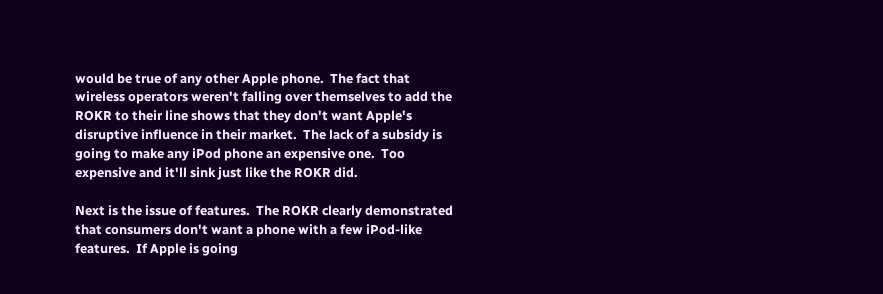would be true of any other Apple phone.  The fact that wireless operators weren't falling over themselves to add the ROKR to their line shows that they don't want Apple's disruptive influence in their market.  The lack of a subsidy is going to make any iPod phone an expensive one.  Too expensive and it'll sink just like the ROKR did.

Next is the issue of features.  The ROKR clearly demonstrated that consumers don't want a phone with a few iPod-like features.  If Apple is going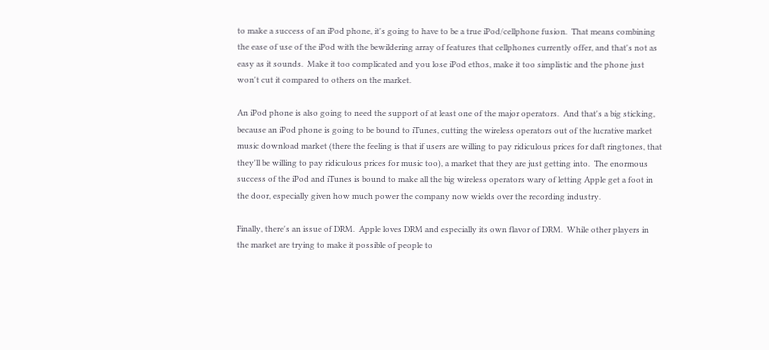to make a success of an iPod phone, it's going to have to be a true iPod/cellphone fusion.  That means combining the ease of use of the iPod with the bewildering array of features that cellphones currently offer, and that's not as easy as it sounds.  Make it too complicated and you lose iPod ethos, make it too simplistic and the phone just won't cut it compared to others on the market.

An iPod phone is also going to need the support of at least one of the major operators.  And that's a big sticking, because an iPod phone is going to be bound to iTunes, cutting the wireless operators out of the lucrative market music download market (there the feeling is that if users are willing to pay ridiculous prices for daft ringtones, that they'll be willing to pay ridiculous prices for music too), a market that they are just getting into.  The enormous success of the iPod and iTunes is bound to make all the big wireless operators wary of letting Apple get a foot in the door, especially given how much power the company now wields over the recording industry.

Finally, there's an issue of DRM.  Apple loves DRM and especially its own flavor of DRM.  While other players in the market are trying to make it possible of people to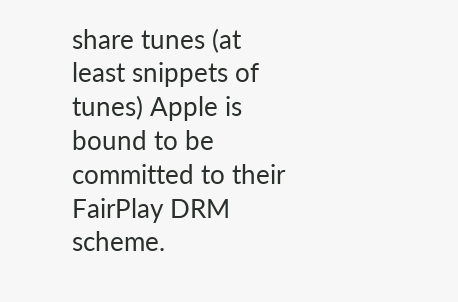share tunes (at least snippets of tunes) Apple is bound to be committed to their FairPlay DRM scheme.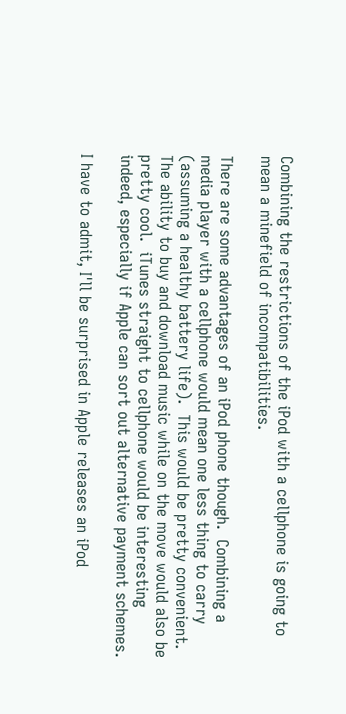Combining the restrictions of the iPod with a cellphone is going to mean a minefield of incompatibilities.

There are some advantages of an iPod phone though.  Combining a media player with a cellphone would mean one less thing to carry (assuming a healthy battery life).  This would be pretty convenient.  The ability to buy and download music while on the move would also be pretty cool.  iTunes straight to cellphone would be interesting indeed, especially if Apple can sort out alternative payment schemes.

I have to admit, I'll be surprised in Apple releases an iPod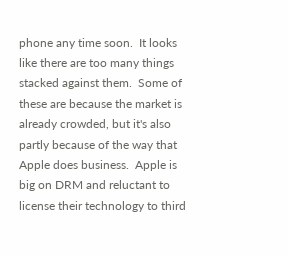phone any time soon.  It looks like there are too many things stacked against them.  Some of these are because the market is already crowded, but it's also partly because of the way that Apple does business.  Apple is big on DRM and reluctant to license their technology to third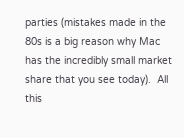parties (mistakes made in the 80s is a big reason why Mac has the incredibly small market share that you see today).  All this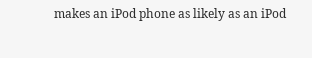makes an iPod phone as likely as an iPod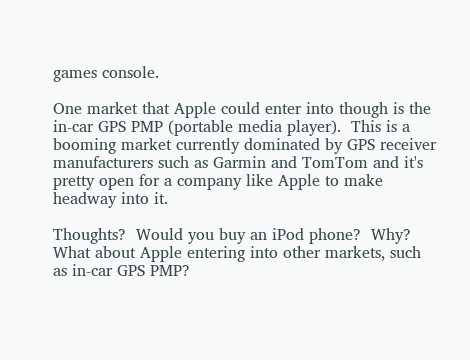games console.

One market that Apple could enter into though is the in-car GPS PMP (portable media player).  This is a booming market currently dominated by GPS receiver manufacturers such as Garmin and TomTom and it's pretty open for a company like Apple to make headway into it.

Thoughts?  Would you buy an iPod phone?  Why?  What about Apple entering into other markets, such as in-car GPS PMP?